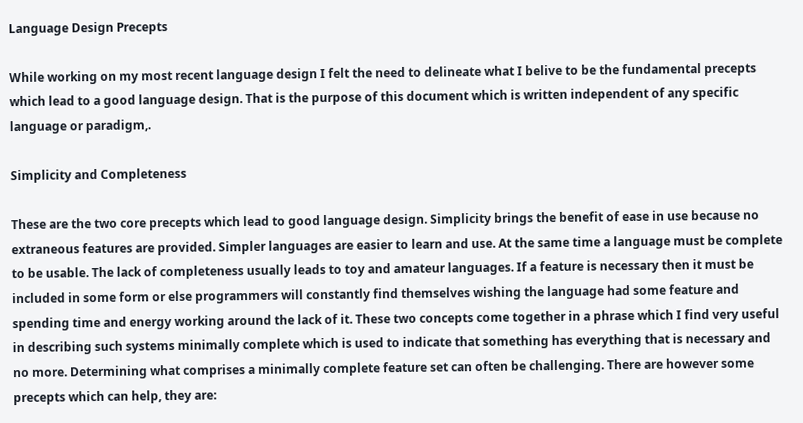Language Design Precepts

While working on my most recent language design I felt the need to delineate what I belive to be the fundamental precepts which lead to a good language design. That is the purpose of this document which is written independent of any specific language or paradigm,.

Simplicity and Completeness

These are the two core precepts which lead to good language design. Simplicity brings the benefit of ease in use because no extraneous features are provided. Simpler languages are easier to learn and use. At the same time a language must be complete to be usable. The lack of completeness usually leads to toy and amateur languages. If a feature is necessary then it must be included in some form or else programmers will constantly find themselves wishing the language had some feature and spending time and energy working around the lack of it. These two concepts come together in a phrase which I find very useful in describing such systems minimally complete which is used to indicate that something has everything that is necessary and no more. Determining what comprises a minimally complete feature set can often be challenging. There are however some precepts which can help, they are: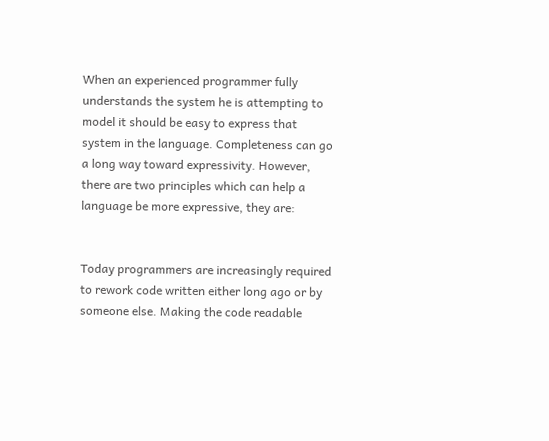When an experienced programmer fully understands the system he is attempting to model it should be easy to express that system in the language. Completeness can go a long way toward expressivity. However, there are two principles which can help a language be more expressive, they are:


Today programmers are increasingly required to rework code written either long ago or by someone else. Making the code readable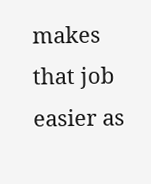makes that job easier as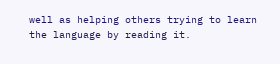well as helping others trying to learn the language by reading it.